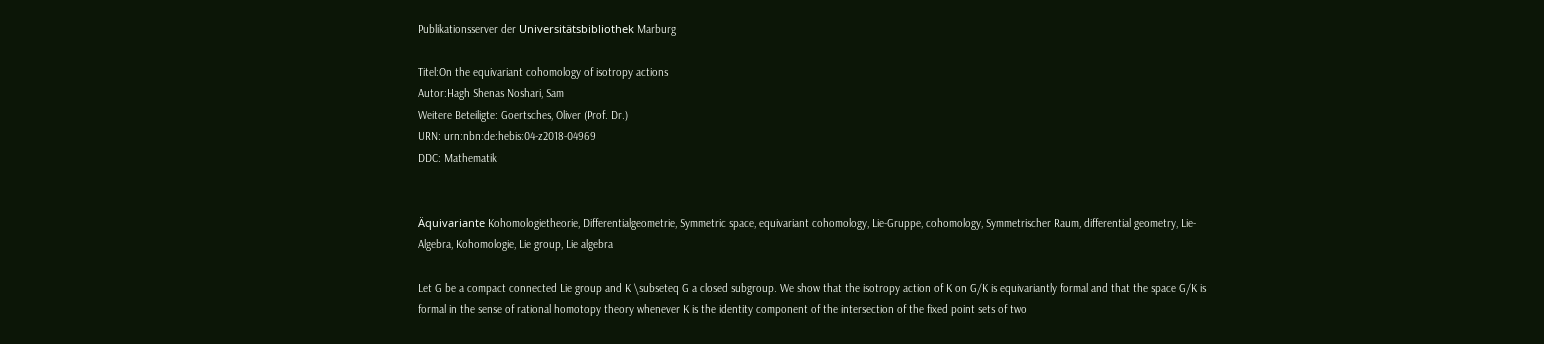Publikationsserver der Universitätsbibliothek Marburg

Titel:On the equivariant cohomology of isotropy actions
Autor:Hagh Shenas Noshari, Sam
Weitere Beteiligte: Goertsches, Oliver (Prof. Dr.)
URN: urn:nbn:de:hebis:04-z2018-04969
DDC: Mathematik


Äquivariante Kohomologietheorie, Differentialgeometrie, Symmetric space, equivariant cohomology, Lie-Gruppe, cohomology, Symmetrischer Raum, differential geometry, Lie-Algebra, Kohomologie, Lie group, Lie algebra

Let G be a compact connected Lie group and K \subseteq G a closed subgroup. We show that the isotropy action of K on G/K is equivariantly formal and that the space G/K is formal in the sense of rational homotopy theory whenever K is the identity component of the intersection of the fixed point sets of two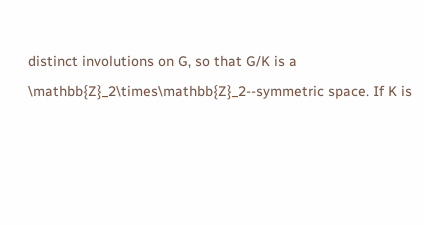distinct involutions on G, so that G/K is a \mathbb{Z}_2\times\mathbb{Z}_2--symmetric space. If K is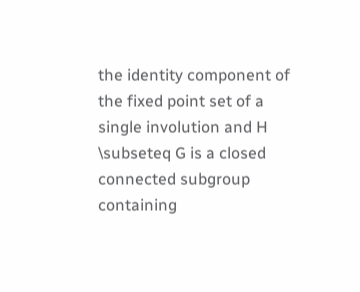the identity component of the fixed point set of a single involution and H \subseteq G is a closed connected subgroup containing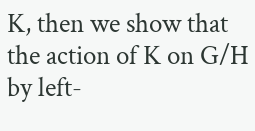K, then we show that the action of K on G/H by left-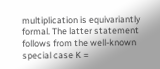multiplication is equivariantly formal. The latter statement follows from the well-known special case K =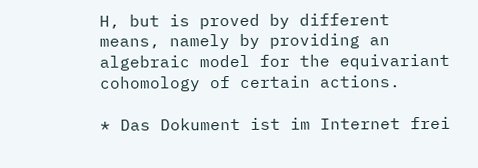H, but is proved by different means, namely by providing an algebraic model for the equivariant cohomology of certain actions.

* Das Dokument ist im Internet frei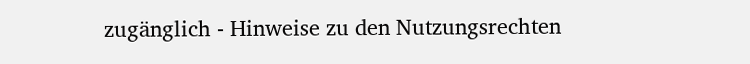zugänglich - Hinweise zu den Nutzungsrechten